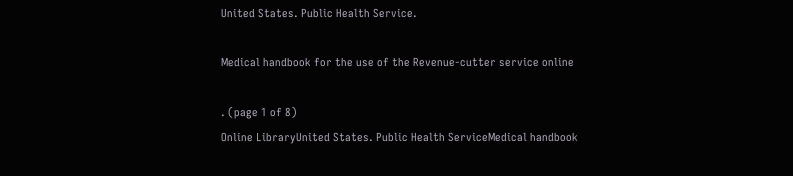United States. Public Health Service.

Medical handbook for the use of the Revenue-cutter service online

. (page 1 of 8)
Online LibraryUnited States. Public Health ServiceMedical handbook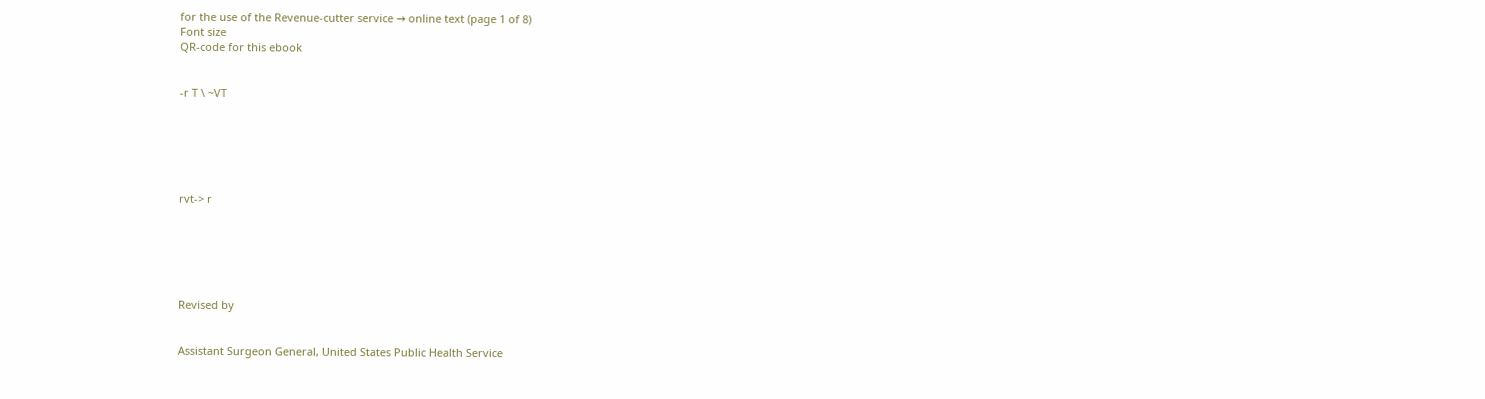for the use of the Revenue-cutter service → online text (page 1 of 8)
Font size
QR-code for this ebook


-r T \ ~VT






rvt-> r






Revised by


Assistant Surgeon General, United States Public Health Service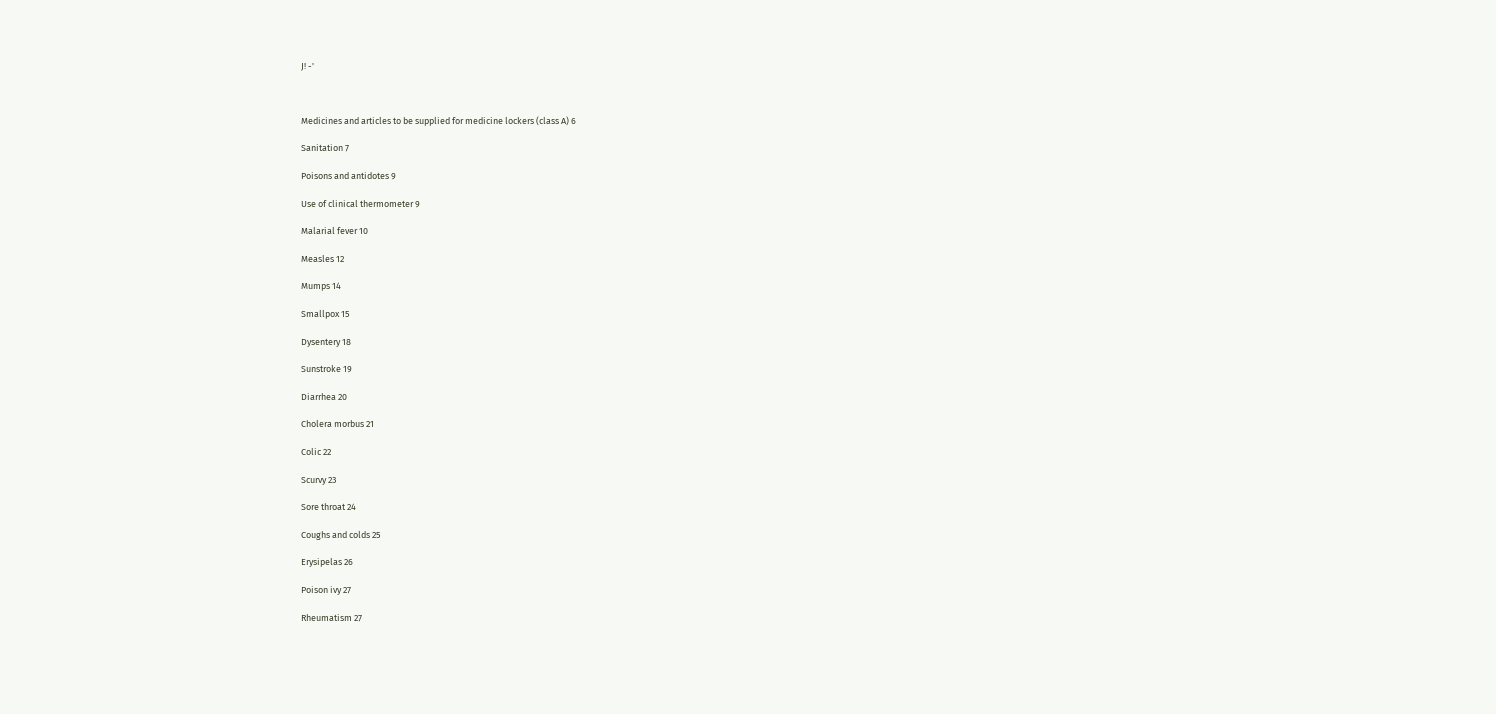J! -'



Medicines and articles to be supplied for medicine lockers (class A) 6

Sanitation 7

Poisons and antidotes 9

Use of clinical thermometer 9

Malarial fever 10

Measles 12

Mumps 14

Smallpox 15

Dysentery 18

Sunstroke 19

Diarrhea 20

Cholera morbus 21

Colic 22

Scurvy 23

Sore throat 24

Coughs and colds 25

Erysipelas 26

Poison ivy 27

Rheumatism 27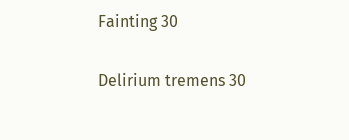Fainting 30

Delirium tremens 30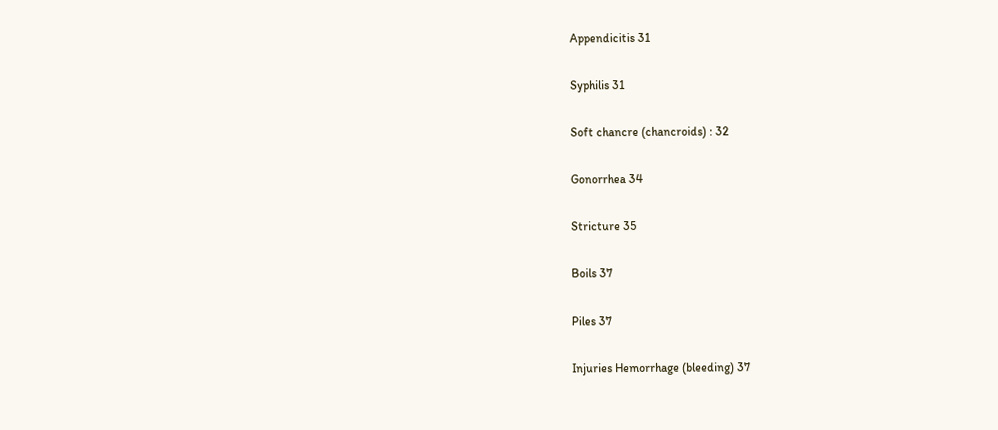Appendicitis 31

Syphilis 31

Soft chancre (chancroids) : 32

Gonorrhea 34

Stricture 35

Boils 37

Piles 37

Injuries Hemorrhage (bleeding) 37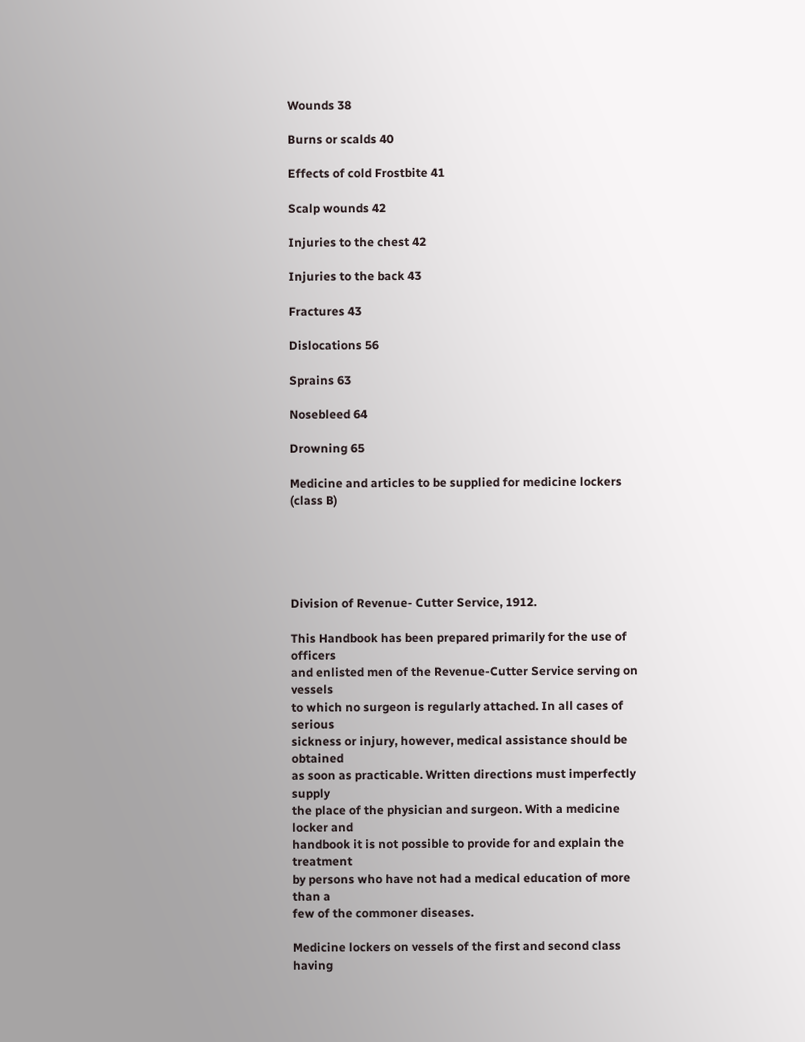Wounds 38

Burns or scalds 40

Effects of cold Frostbite 41

Scalp wounds 42

Injuries to the chest 42

Injuries to the back 43

Fractures 43

Dislocations 56

Sprains 63

Nosebleed 64

Drowning 65

Medicine and articles to be supplied for medicine lockers (class B)





Division of Revenue- Cutter Service, 1912.

This Handbook has been prepared primarily for the use of officers
and enlisted men of the Revenue-Cutter Service serving on vessels
to which no surgeon is regularly attached. In all cases of serious
sickness or injury, however, medical assistance should be obtained
as soon as practicable. Written directions must imperfectly supply
the place of the physician and surgeon. With a medicine locker and
handbook it is not possible to provide for and explain the treatment
by persons who have not had a medical education of more than a
few of the commoner diseases.

Medicine lockers on vessels of the first and second class having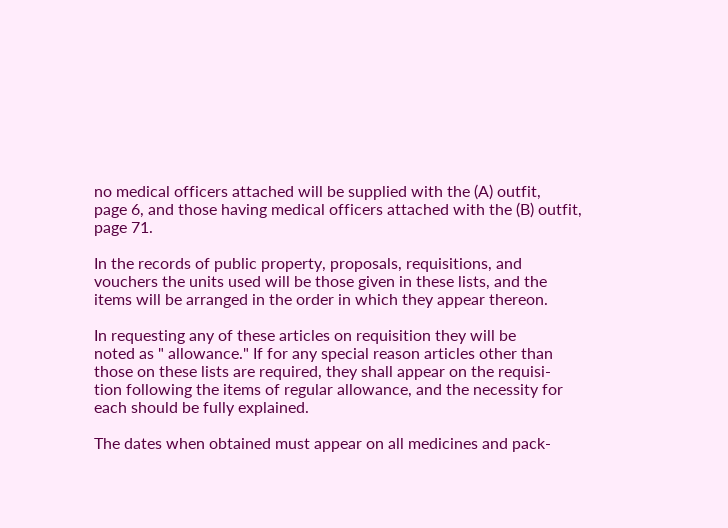no medical officers attached will be supplied with the (A) outfit,
page 6, and those having medical officers attached with the (B) outfit,
page 71.

In the records of public property, proposals, requisitions, and
vouchers the units used will be those given in these lists, and the
items will be arranged in the order in which they appear thereon.

In requesting any of these articles on requisition they will be
noted as " allowance." If for any special reason articles other than
those on these lists are required, they shall appear on the requisi-
tion following the items of regular allowance, and the necessity for
each should be fully explained.

The dates when obtained must appear on all medicines and pack-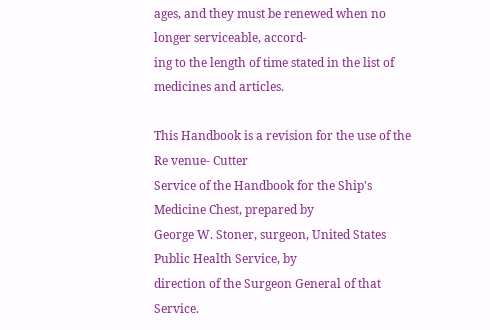ages, and they must be renewed when no longer serviceable, accord-
ing to the length of time stated in the list of medicines and articles.

This Handbook is a revision for the use of the Re venue- Cutter
Service of the Handbook for the Ship's Medicine Chest, prepared by
George W. Stoner, surgeon, United States Public Health Service, by
direction of the Surgeon General of that Service.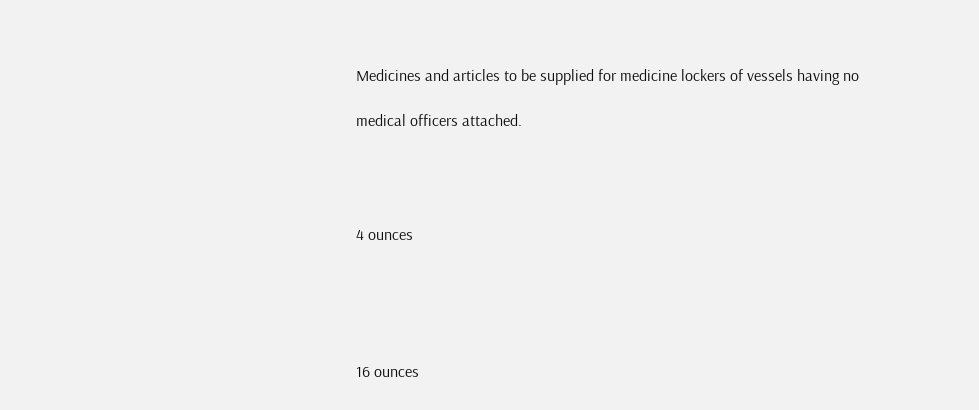Medicines and articles to be supplied for medicine lockers of vessels having no

medical officers attached.




4 ounces





16 ounces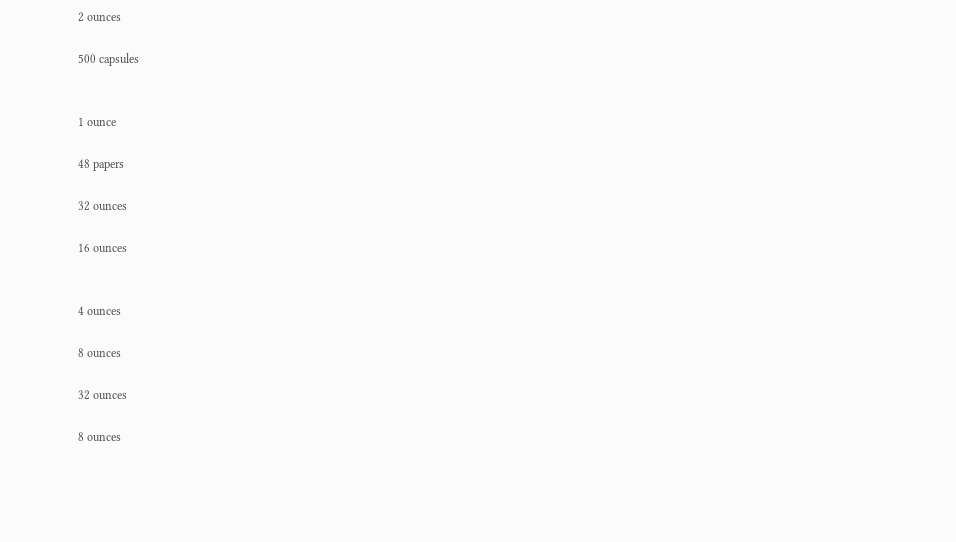2 ounces

500 capsules


1 ounce

48 papers

32 ounces

16 ounces


4 ounces

8 ounces

32 ounces

8 ounces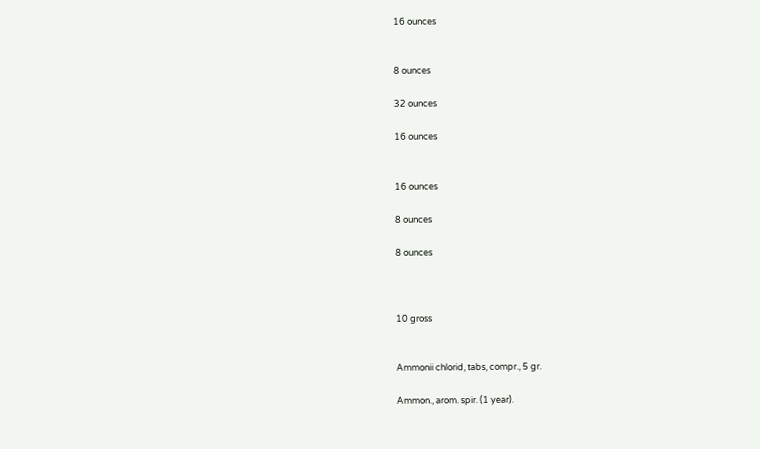16 ounces


8 ounces

32 ounces

16 ounces


16 ounces

8 ounces

8 ounces



10 gross


Ammonii chlorid, tabs, compr., 5 gr.

Ammon., arom. spir. (1 year).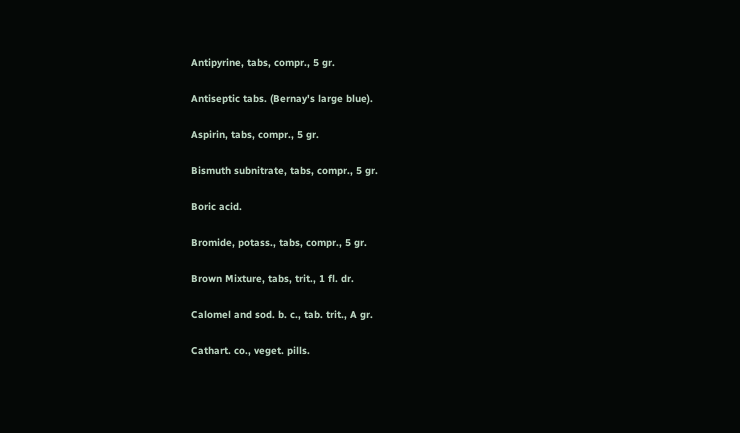Antipyrine, tabs, compr., 5 gr.

Antiseptic tabs. (Bernay's large blue).

Aspirin, tabs, compr., 5 gr.

Bismuth subnitrate, tabs, compr., 5 gr.

Boric acid.

Bromide, potass., tabs, compr., 5 gr.

Brown Mixture, tabs, trit., 1 fl. dr.

Calomel and sod. b. c., tab. trit., A gr.

Cathart. co., veget. pills.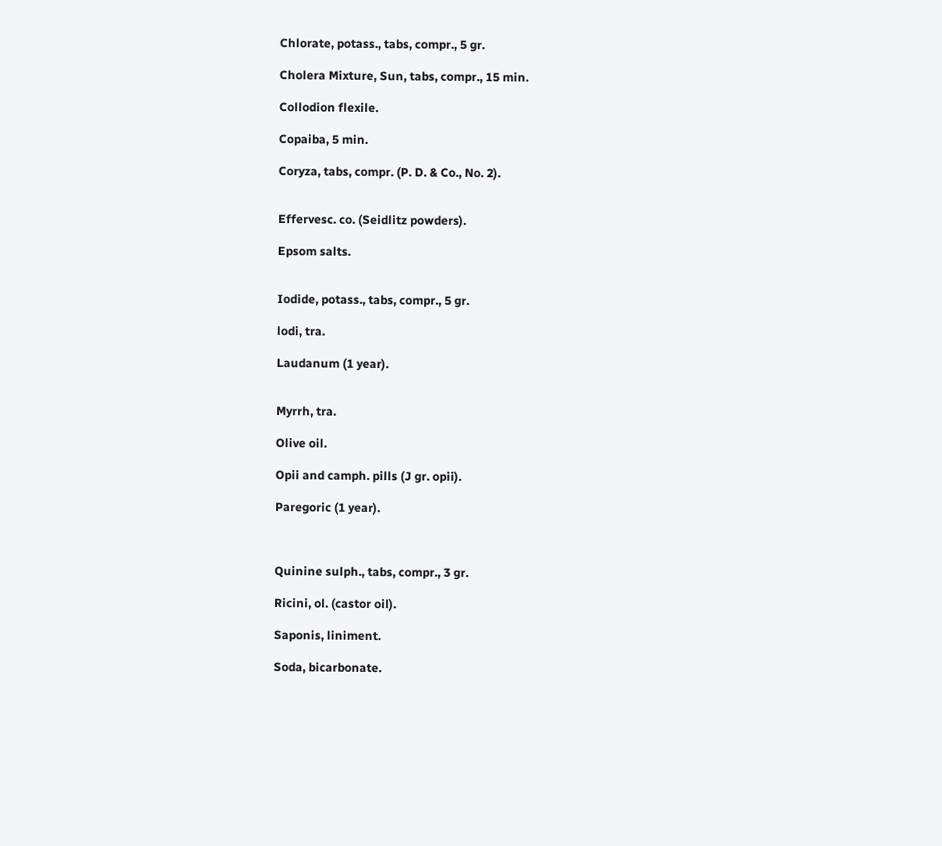Chlorate, potass., tabs, compr., 5 gr.

Cholera Mixture, Sun, tabs, compr., 15 min.

Collodion flexile.

Copaiba, 5 min.

Coryza, tabs, compr. (P. D. & Co., No. 2).


Effervesc. co. (Seidlitz powders).

Epsom salts.


Iodide, potass., tabs, compr., 5 gr.

lodi, tra.

Laudanum (1 year).


Myrrh, tra.

Olive oil.

Opii and camph. pills (J gr. opii).

Paregoric (1 year).



Quinine sulph., tabs, compr., 3 gr.

Ricini, ol. (castor oil).

Saponis, liniment.

Soda, bicarbonate.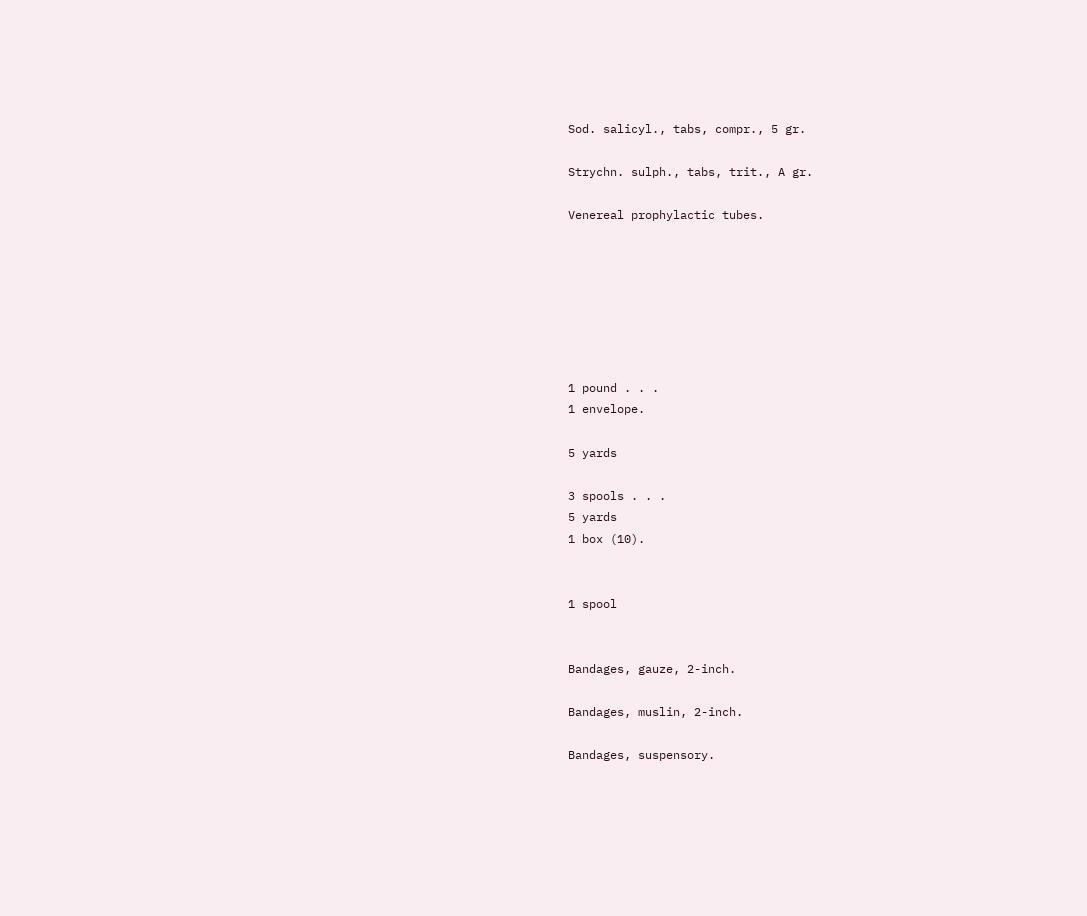Sod. salicyl., tabs, compr., 5 gr.

Strychn. sulph., tabs, trit., A gr.

Venereal prophylactic tubes.







1 pound . . .
1 envelope.

5 yards

3 spools . . .
5 yards
1 box (10).


1 spool


Bandages, gauze, 2-inch.

Bandages, muslin, 2-inch.

Bandages, suspensory.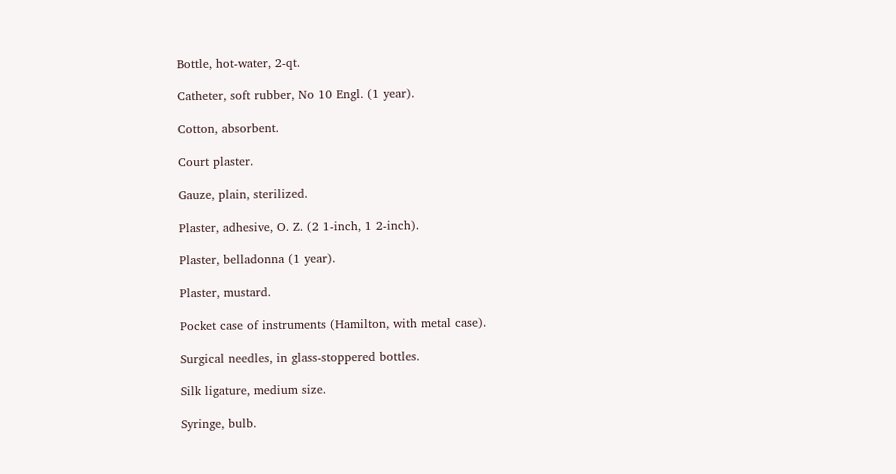Bottle, hot-water, 2-qt.

Catheter, soft rubber, No 10 Engl. (1 year).

Cotton, absorbent.

Court plaster.

Gauze, plain, sterilized.

Plaster, adhesive, O. Z. (2 1-inch, 1 2-inch).

Plaster, belladonna (1 year).

Plaster, mustard.

Pocket case of instruments (Hamilton, with metal case).

Surgical needles, in glass-stoppered bottles.

Silk ligature, medium size.

Syringe, bulb.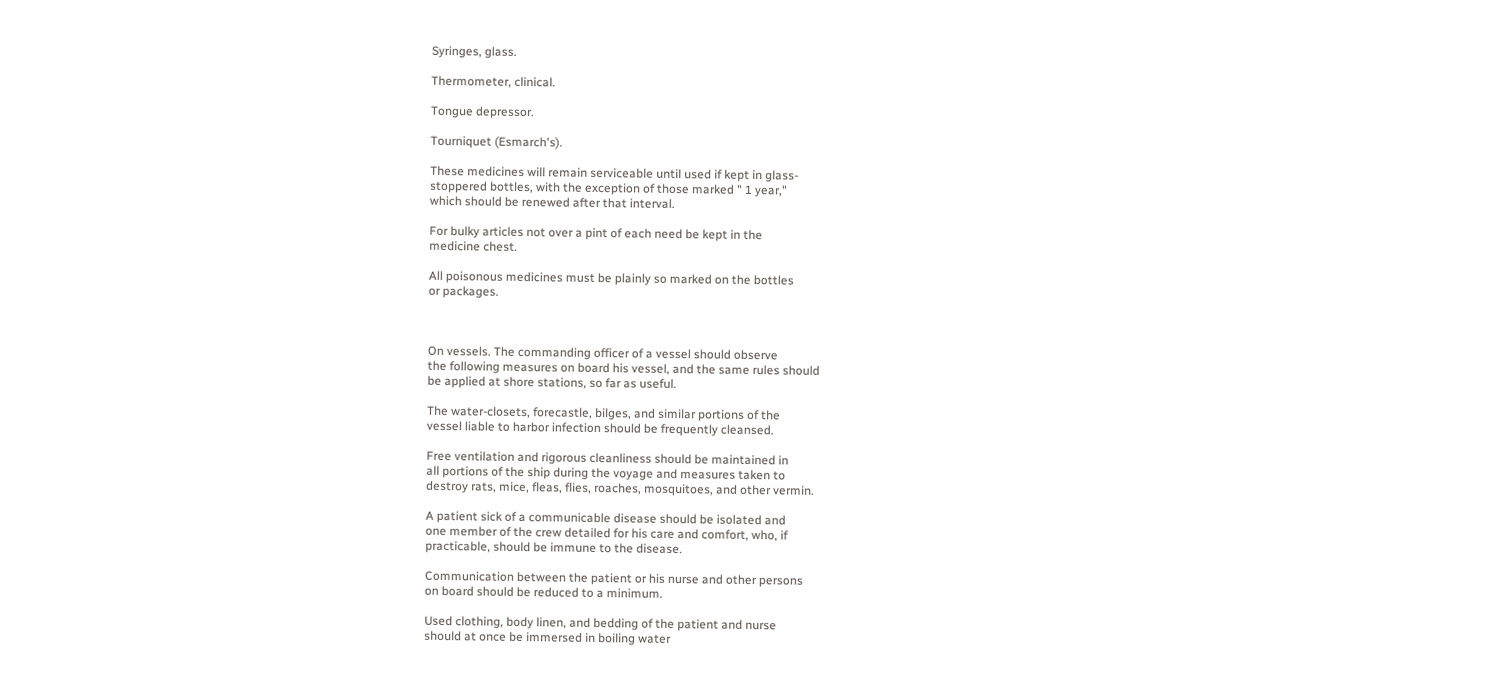Syringes, glass.

Thermometer, clinical.

Tongue depressor.

Tourniquet (Esmarch's).

These medicines will remain serviceable until used if kept in glass-
stoppered bottles, with the exception of those marked " 1 year,"
which should be renewed after that interval.

For bulky articles not over a pint of each need be kept in the
medicine chest.

All poisonous medicines must be plainly so marked on the bottles
or packages.



On vessels. The commanding officer of a vessel should observe
the following measures on board his vessel, and the same rules should
be applied at shore stations, so far as useful.

The water-closets, forecastle, bilges, and similar portions of the
vessel liable to harbor infection should be frequently cleansed.

Free ventilation and rigorous cleanliness should be maintained in
all portions of the ship during the voyage and measures taken to
destroy rats, mice, fleas, flies, roaches, mosquitoes, and other vermin.

A patient sick of a communicable disease should be isolated and
one member of the crew detailed for his care and comfort, who, if
practicable, should be immune to the disease.

Communication between the patient or his nurse and other persons
on board should be reduced to a minimum.

Used clothing, body linen, and bedding of the patient and nurse
should at once be immersed in boiling water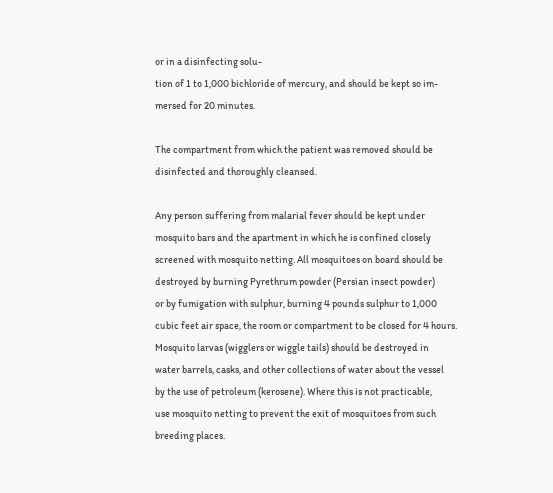or in a disinfecting solu-
tion of 1 to 1,000 bichloride of mercury, and should be kept so im-
mersed for 20 minutes.

The compartment from which the patient was removed should be
disinfected and thoroughly cleansed.

Any person suffering from malarial fever should be kept under
mosquito bars and the apartment in which he is confined closely
screened with mosquito netting. All mosquitoes on board should be
destroyed by burning Pyrethrum powder (Persian insect powder)
or by fumigation with sulphur, burning 4 pounds sulphur to 1,000
cubic feet air space, the room or compartment to be closed for 4 hours.
Mosquito larvas (wigglers or wiggle tails) should be destroyed in
water barrels, casks, and other collections of water about the vessel
by the use of petroleum (kerosene). Where this is not practicable,
use mosquito netting to prevent the exit of mosquitoes from such
breeding places.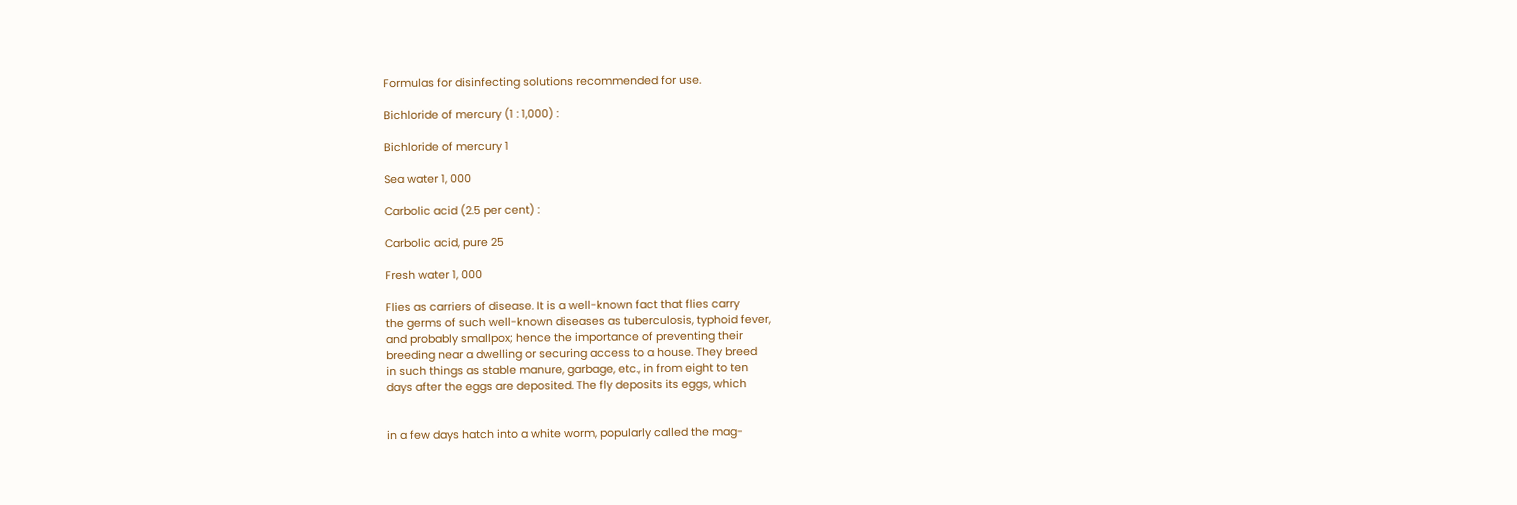Formulas for disinfecting solutions recommended for use.

Bichloride of mercury (1 : 1,000) :

Bichloride of mercury 1

Sea water 1, 000

Carbolic acid (2.5 per cent) :

Carbolic acid, pure 25

Fresh water 1, 000

Flies as carriers of disease. It is a well-known fact that flies carry
the germs of such well-known diseases as tuberculosis, typhoid fever,
and probably smallpox; hence the importance of preventing their
breeding near a dwelling or securing access to a house. They breed
in such things as stable manure, garbage, etc., in from eight to ten
days after the eggs are deposited. The fly deposits its eggs, which


in a few days hatch into a white worm, popularly called the mag-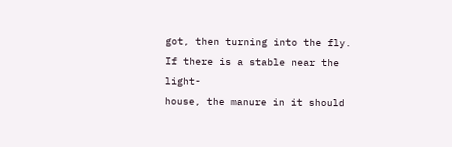got, then turning into the fly. If there is a stable near the light-
house, the manure in it should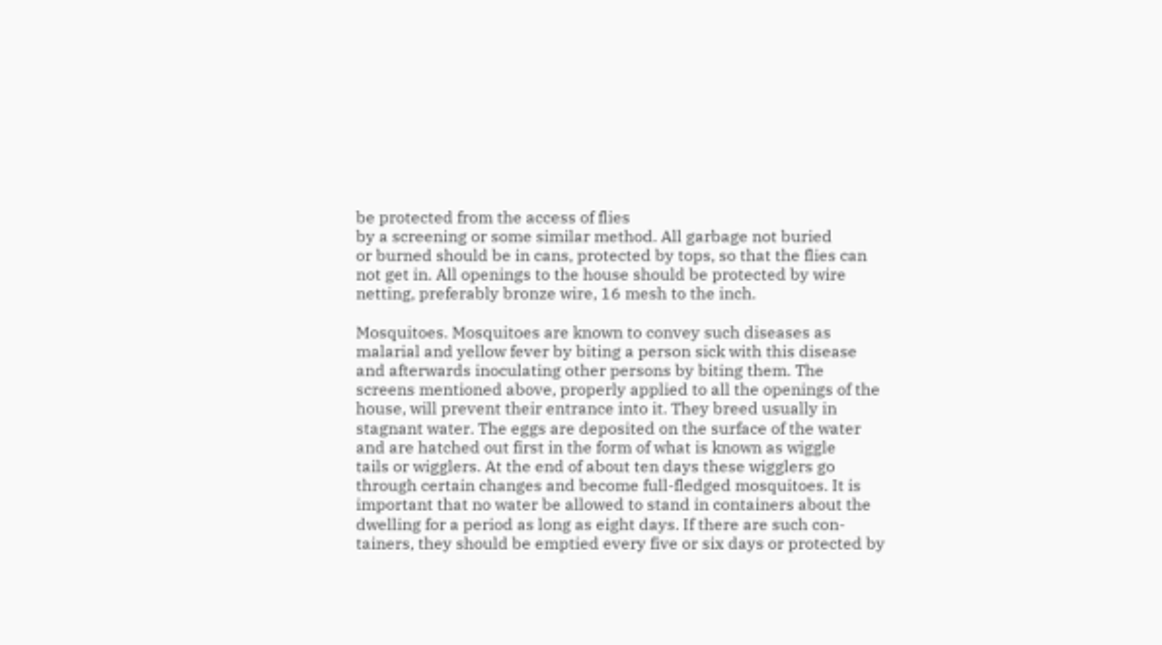be protected from the access of flies
by a screening or some similar method. All garbage not buried
or burned should be in cans, protected by tops, so that the flies can
not get in. All openings to the house should be protected by wire
netting, preferably bronze wire, 16 mesh to the inch.

Mosquitoes. Mosquitoes are known to convey such diseases as
malarial and yellow fever by biting a person sick with this disease
and afterwards inoculating other persons by biting them. The
screens mentioned above, properly applied to all the openings of the
house, will prevent their entrance into it. They breed usually in
stagnant water. The eggs are deposited on the surface of the water
and are hatched out first in the form of what is known as wiggle
tails or wigglers. At the end of about ten days these wigglers go
through certain changes and become full-fledged mosquitoes. It is
important that no water be allowed to stand in containers about the
dwelling for a period as long as eight days. If there are such con-
tainers, they should be emptied every five or six days or protected by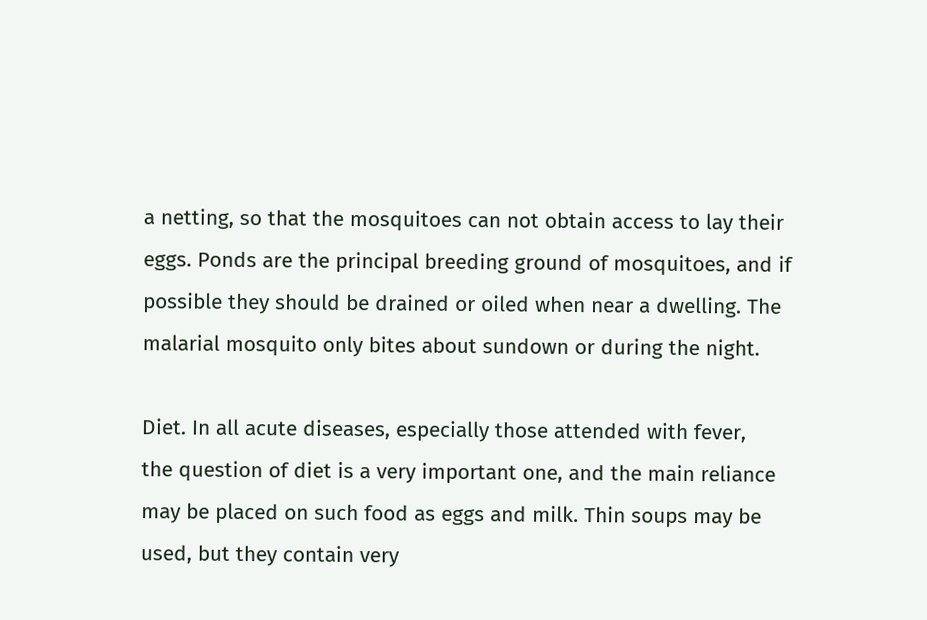a netting, so that the mosquitoes can not obtain access to lay their
eggs. Ponds are the principal breeding ground of mosquitoes, and if
possible they should be drained or oiled when near a dwelling. The
malarial mosquito only bites about sundown or during the night.

Diet. In all acute diseases, especially those attended with fever,
the question of diet is a very important one, and the main reliance
may be placed on such food as eggs and milk. Thin soups may be
used, but they contain very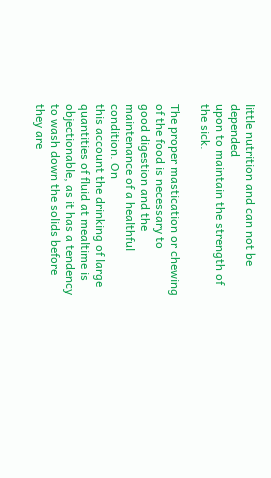little nutrition and can not be depended
upon to maintain the strength of the sick.

The proper mastication or chewing of the food is necessary to
good digestion and the maintenance of a healthful condition. On
this account the drinking of large quantities of fluid at mealtime is
objectionable, as it has a tendency to wash down the solids before
they are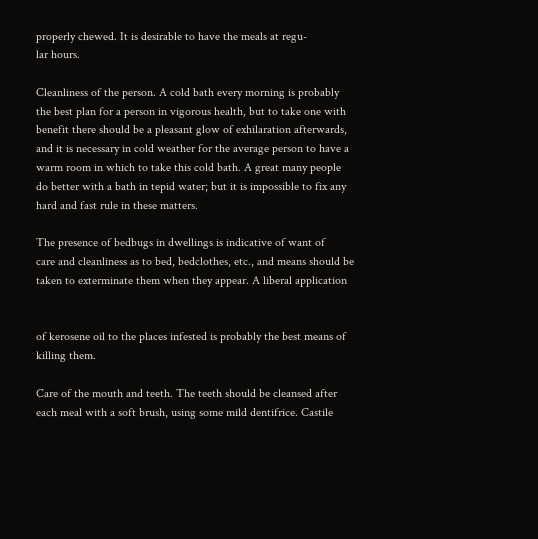properly chewed. It is desirable to have the meals at regu-
lar hours.

Cleanliness of the person. A cold bath every morning is probably
the best plan for a person in vigorous health, but to take one with
benefit there should be a pleasant glow of exhilaration afterwards,
and it is necessary in cold weather for the average person to have a
warm room in which to take this cold bath. A great many people
do better with a bath in tepid water; but it is impossible to fix any
hard and fast rule in these matters.

The presence of bedbugs in dwellings is indicative of want of
care and cleanliness as to bed, bedclothes, etc., and means should be
taken to exterminate them when they appear. A liberal application


of kerosene oil to the places infested is probably the best means of
killing them.

Care of the mouth and teeth. The teeth should be cleansed after
each meal with a soft brush, using some mild dentifrice. Castile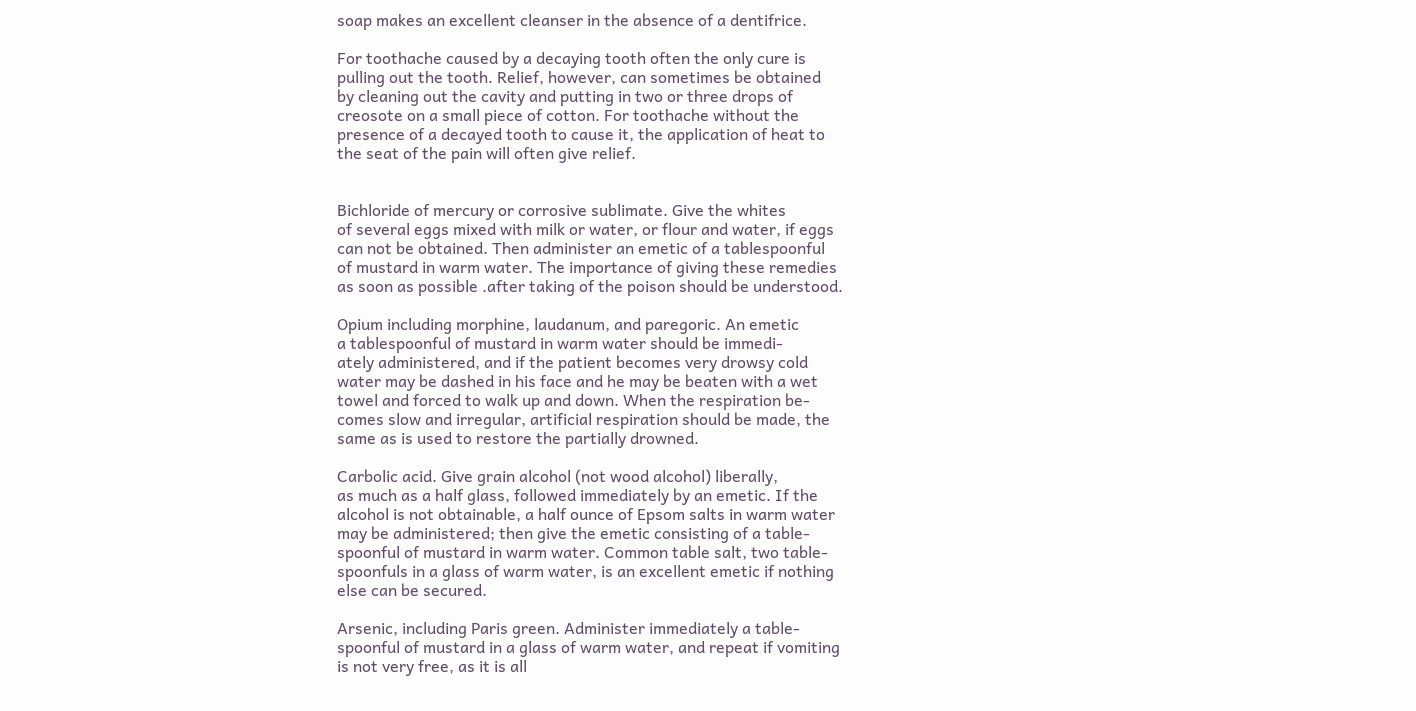soap makes an excellent cleanser in the absence of a dentifrice.

For toothache caused by a decaying tooth often the only cure is
pulling out the tooth. Relief, however, can sometimes be obtained
by cleaning out the cavity and putting in two or three drops of
creosote on a small piece of cotton. For toothache without the
presence of a decayed tooth to cause it, the application of heat to
the seat of the pain will often give relief.


Bichloride of mercury or corrosive sublimate. Give the whites
of several eggs mixed with milk or water, or flour and water, if eggs
can not be obtained. Then administer an emetic of a tablespoonful
of mustard in warm water. The importance of giving these remedies
as soon as possible .after taking of the poison should be understood.

Opium including morphine, laudanum, and paregoric. An emetic
a tablespoonful of mustard in warm water should be immedi-
ately administered, and if the patient becomes very drowsy cold
water may be dashed in his face and he may be beaten with a wet
towel and forced to walk up and down. When the respiration be-
comes slow and irregular, artificial respiration should be made, the
same as is used to restore the partially drowned.

Carbolic acid. Give grain alcohol (not wood alcohol) liberally,
as much as a half glass, followed immediately by an emetic. If the
alcohol is not obtainable, a half ounce of Epsom salts in warm water
may be administered; then give the emetic consisting of a table-
spoonful of mustard in warm water. Common table salt, two table-
spoonfuls in a glass of warm water, is an excellent emetic if nothing
else can be secured.

Arsenic, including Paris green. Administer immediately a table-
spoonful of mustard in a glass of warm water, and repeat if vomiting
is not very free, as it is all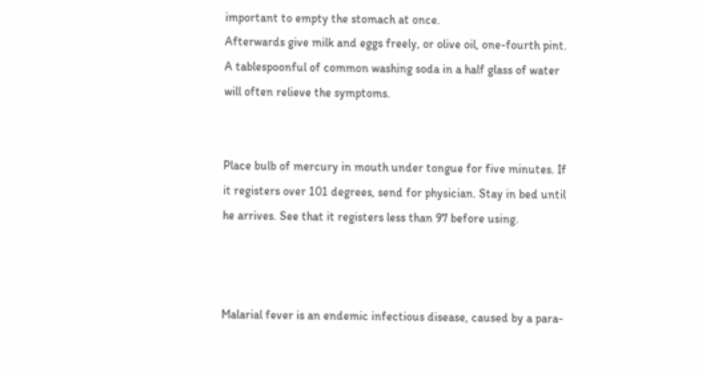important to empty the stomach at once.
Afterwards give milk and eggs freely, or olive oil, one-fourth pint.
A tablespoonful of common washing soda in a half glass of water
will often relieve the symptoms.


Place bulb of mercury in mouth under tongue for five minutes. If
it registers over 101 degrees, send for physician. Stay in bed until
he arrives. See that it registers less than 97 before using.



Malarial fever is an endemic infectious disease, caused by a para-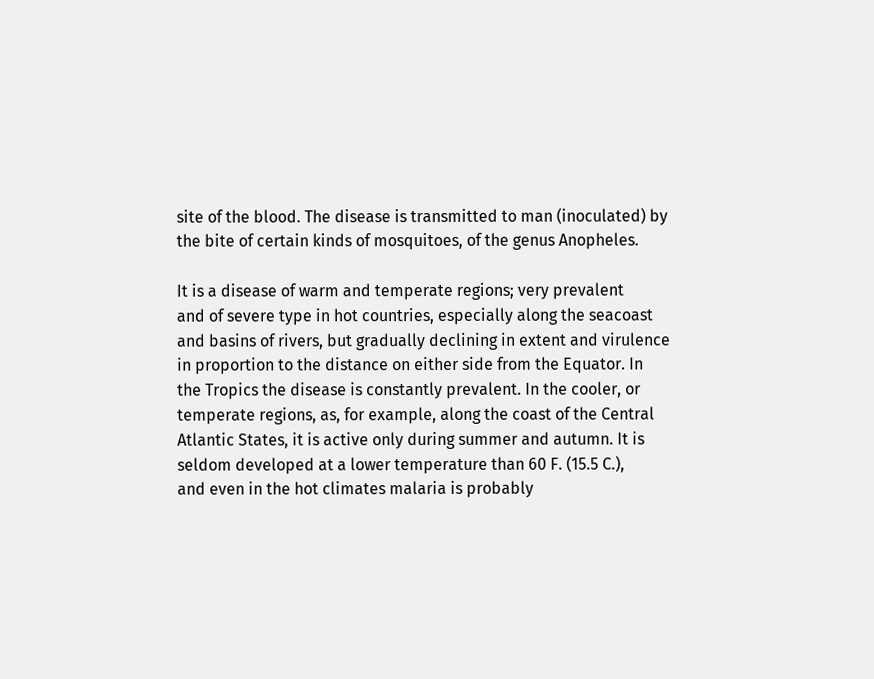site of the blood. The disease is transmitted to man (inoculated) by
the bite of certain kinds of mosquitoes, of the genus Anopheles.

It is a disease of warm and temperate regions; very prevalent
and of severe type in hot countries, especially along the seacoast
and basins of rivers, but gradually declining in extent and virulence
in proportion to the distance on either side from the Equator. In
the Tropics the disease is constantly prevalent. In the cooler, or
temperate regions, as, for example, along the coast of the Central
Atlantic States, it is active only during summer and autumn. It is
seldom developed at a lower temperature than 60 F. (15.5 C.),
and even in the hot climates malaria is probably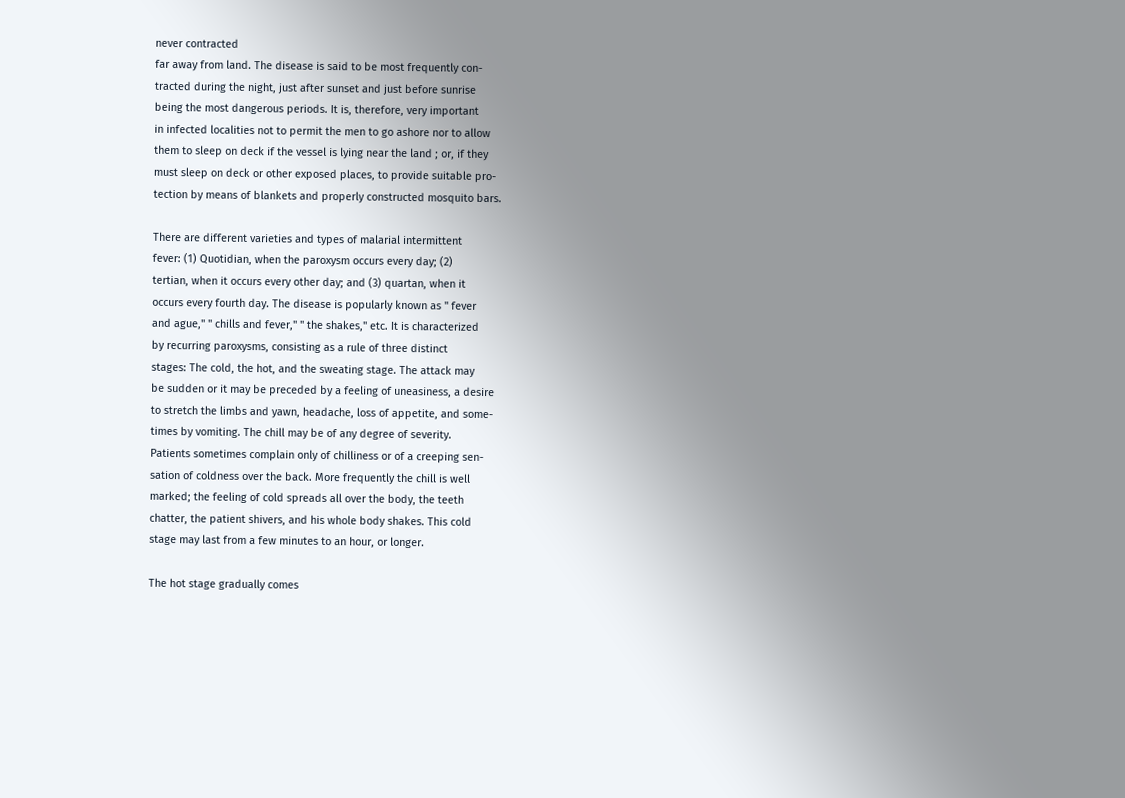never contracted
far away from land. The disease is said to be most frequently con-
tracted during the night, just after sunset and just before sunrise
being the most dangerous periods. It is, therefore, very important
in infected localities not to permit the men to go ashore nor to allow
them to sleep on deck if the vessel is lying near the land ; or, if they
must sleep on deck or other exposed places, to provide suitable pro-
tection by means of blankets and properly constructed mosquito bars.

There are different varieties and types of malarial intermittent
fever: (1) Quotidian, when the paroxysm occurs every day; (2)
tertian, when it occurs every other day; and (3) quartan, when it
occurs every fourth day. The disease is popularly known as " fever
and ague," " chills and fever," " the shakes," etc. It is characterized
by recurring paroxysms, consisting as a rule of three distinct
stages: The cold, the hot, and the sweating stage. The attack may
be sudden or it may be preceded by a feeling of uneasiness, a desire
to stretch the limbs and yawn, headache, loss of appetite, and some-
times by vomiting. The chill may be of any degree of severity.
Patients sometimes complain only of chilliness or of a creeping sen-
sation of coldness over the back. More frequently the chill is well
marked; the feeling of cold spreads all over the body, the teeth
chatter, the patient shivers, and his whole body shakes. This cold
stage may last from a few minutes to an hour, or longer.

The hot stage gradually comes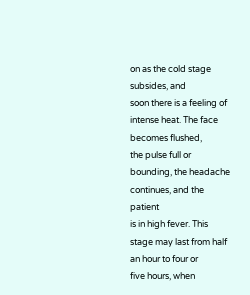on as the cold stage subsides, and
soon there is a feeling of intense heat. The face becomes flushed,
the pulse full or bounding, the headache continues, and the patient
is in high fever. This stage may last from half an hour to four or
five hours, when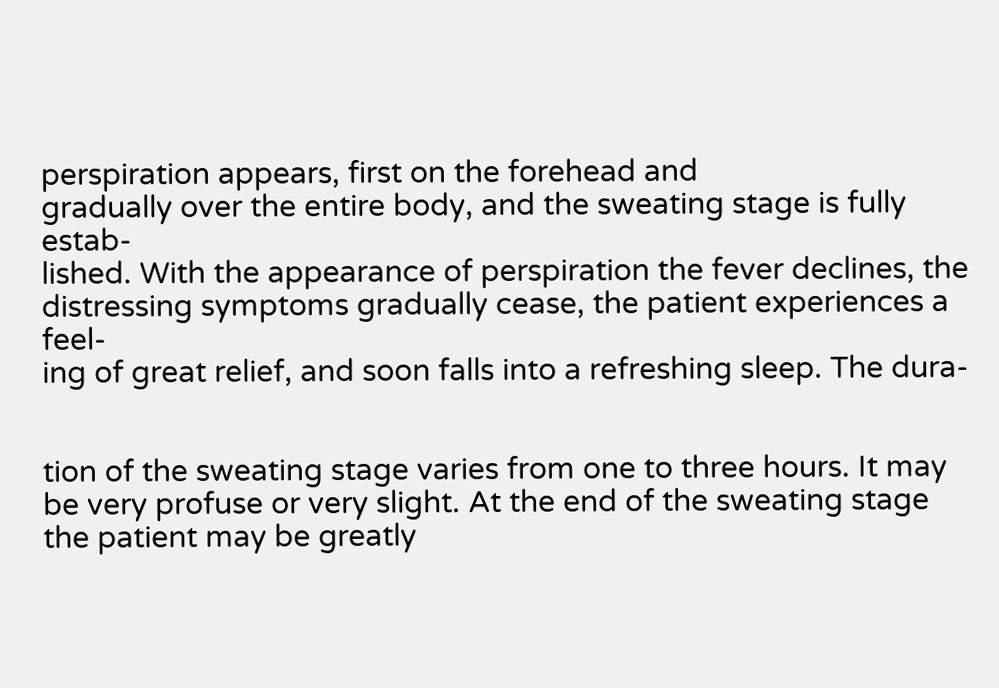perspiration appears, first on the forehead and
gradually over the entire body, and the sweating stage is fully estab-
lished. With the appearance of perspiration the fever declines, the
distressing symptoms gradually cease, the patient experiences a feel-
ing of great relief, and soon falls into a refreshing sleep. The dura-


tion of the sweating stage varies from one to three hours. It may
be very profuse or very slight. At the end of the sweating stage
the patient may be greatly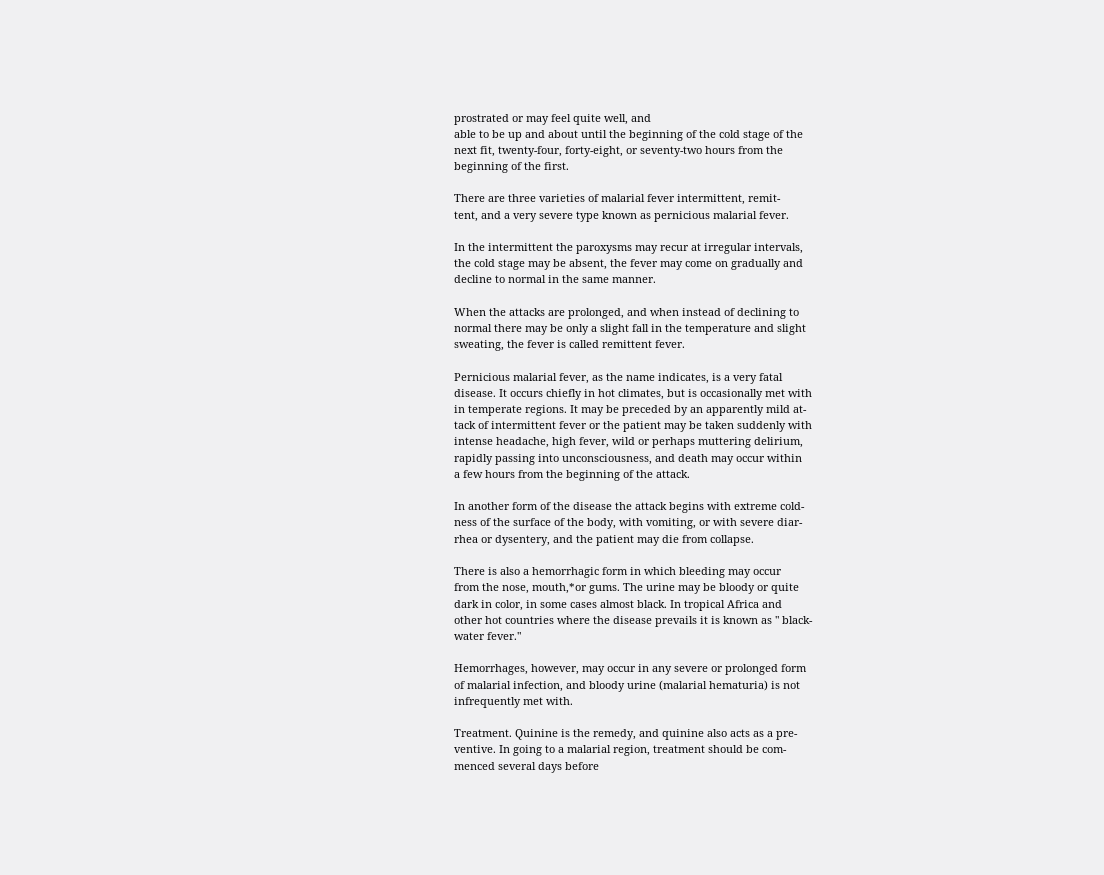prostrated or may feel quite well, and
able to be up and about until the beginning of the cold stage of the
next fit, twenty-four, forty-eight, or seventy-two hours from the
beginning of the first.

There are three varieties of malarial fever intermittent, remit-
tent, and a very severe type known as pernicious malarial fever.

In the intermittent the paroxysms may recur at irregular intervals,
the cold stage may be absent, the fever may come on gradually and
decline to normal in the same manner.

When the attacks are prolonged, and when instead of declining to
normal there may be only a slight fall in the temperature and slight
sweating, the fever is called remittent fever.

Pernicious malarial fever, as the name indicates, is a very fatal
disease. It occurs chiefly in hot climates, but is occasionally met with
in temperate regions. It may be preceded by an apparently mild at-
tack of intermittent fever or the patient may be taken suddenly with
intense headache, high fever, wild or perhaps muttering delirium,
rapidly passing into unconsciousness, and death may occur within
a few hours from the beginning of the attack.

In another form of the disease the attack begins with extreme cold-
ness of the surface of the body, with vomiting, or with severe diar-
rhea or dysentery, and the patient may die from collapse.

There is also a hemorrhagic form in which bleeding may occur
from the nose, mouth,*or gums. The urine may be bloody or quite
dark in color, in some cases almost black. In tropical Africa and
other hot countries where the disease prevails it is known as " black-
water fever."

Hemorrhages, however, may occur in any severe or prolonged form
of malarial infection, and bloody urine (malarial hematuria) is not
infrequently met with.

Treatment. Quinine is the remedy, and quinine also acts as a pre-
ventive. In going to a malarial region, treatment should be com-
menced several days before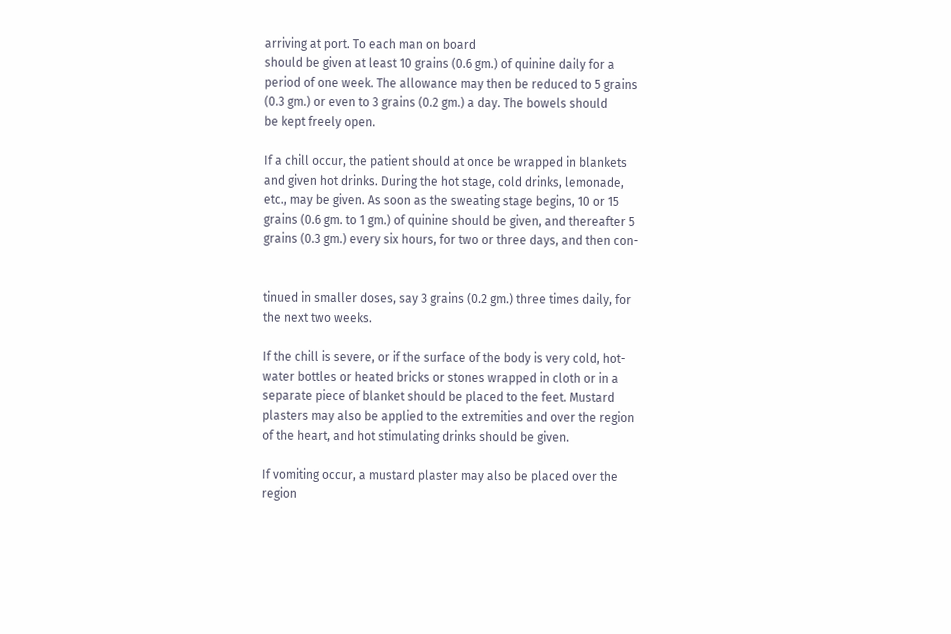arriving at port. To each man on board
should be given at least 10 grains (0.6 gm.) of quinine daily for a
period of one week. The allowance may then be reduced to 5 grains
(0.3 gm.) or even to 3 grains (0.2 gm.) a day. The bowels should
be kept freely open.

If a chill occur, the patient should at once be wrapped in blankets
and given hot drinks. During the hot stage, cold drinks, lemonade,
etc., may be given. As soon as the sweating stage begins, 10 or 15
grains (0.6 gm. to 1 gm.) of quinine should be given, and thereafter 5
grains (0.3 gm.) every six hours, for two or three days, and then con-


tinued in smaller doses, say 3 grains (0.2 gm.) three times daily, for
the next two weeks.

If the chill is severe, or if the surface of the body is very cold, hot-
water bottles or heated bricks or stones wrapped in cloth or in a
separate piece of blanket should be placed to the feet. Mustard
plasters may also be applied to the extremities and over the region
of the heart, and hot stimulating drinks should be given.

If vomiting occur, a mustard plaster may also be placed over the
region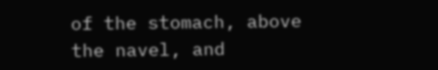of the stomach, above the navel, and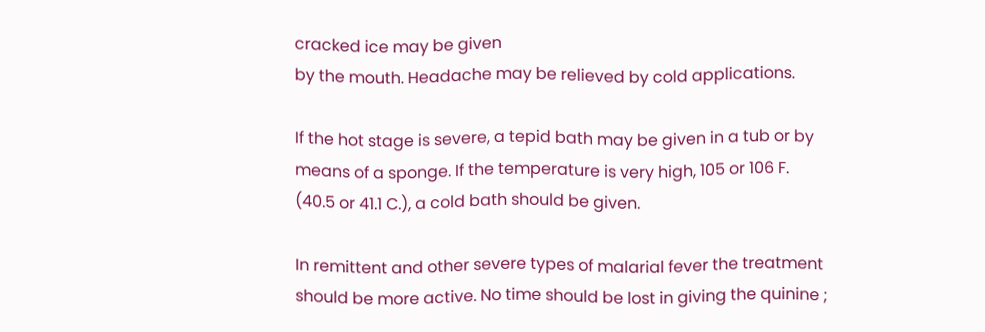cracked ice may be given
by the mouth. Headache may be relieved by cold applications.

If the hot stage is severe, a tepid bath may be given in a tub or by
means of a sponge. If the temperature is very high, 105 or 106 F.
(40.5 or 41.1 C.), a cold bath should be given.

In remittent and other severe types of malarial fever the treatment
should be more active. No time should be lost in giving the quinine ;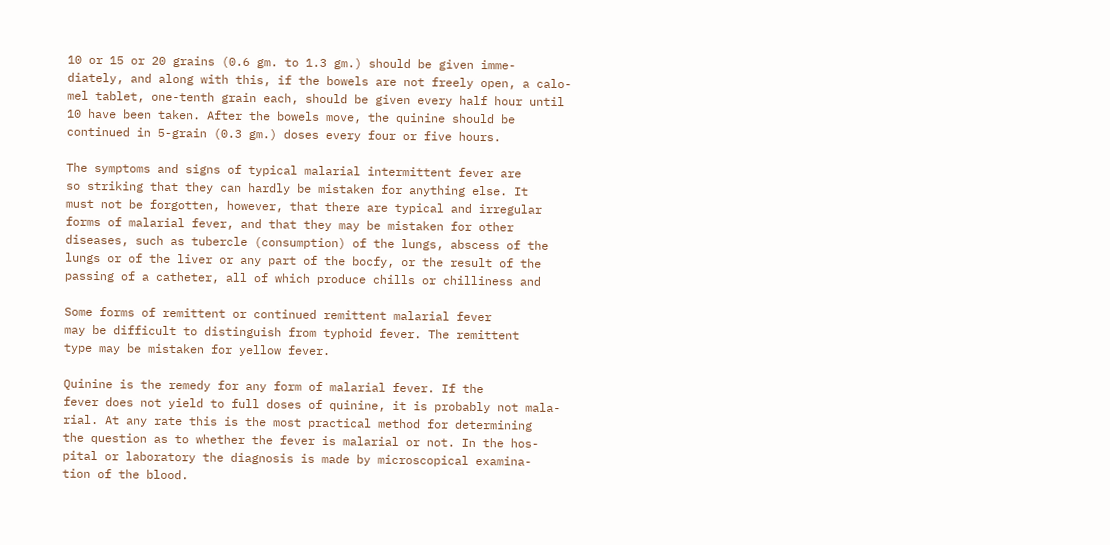10 or 15 or 20 grains (0.6 gm. to 1.3 gm.) should be given imme-
diately, and along with this, if the bowels are not freely open, a calo-
mel tablet, one-tenth grain each, should be given every half hour until
10 have been taken. After the bowels move, the quinine should be
continued in 5-grain (0.3 gm.) doses every four or five hours.

The symptoms and signs of typical malarial intermittent fever are
so striking that they can hardly be mistaken for anything else. It
must not be forgotten, however, that there are typical and irregular
forms of malarial fever, and that they may be mistaken for other
diseases, such as tubercle (consumption) of the lungs, abscess of the
lungs or of the liver or any part of the bocfy, or the result of the
passing of a catheter, all of which produce chills or chilliness and

Some forms of remittent or continued remittent malarial fever
may be difficult to distinguish from typhoid fever. The remittent
type may be mistaken for yellow fever.

Quinine is the remedy for any form of malarial fever. If the
fever does not yield to full doses of quinine, it is probably not mala-
rial. At any rate this is the most practical method for determining
the question as to whether the fever is malarial or not. In the hos-
pital or laboratory the diagnosis is made by microscopical examina-
tion of the blood.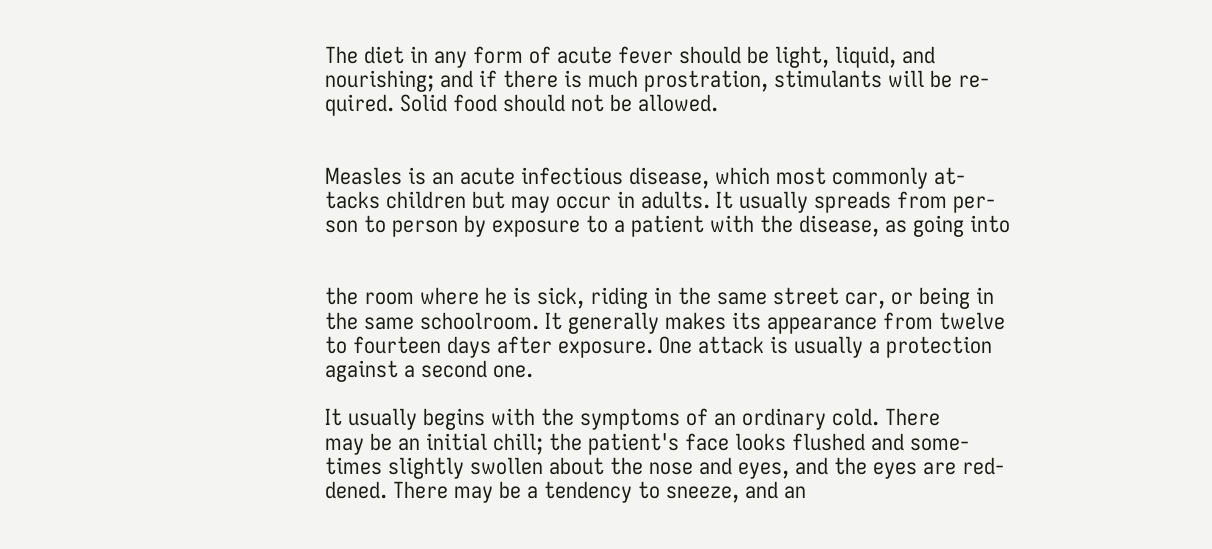The diet in any form of acute fever should be light, liquid, and
nourishing; and if there is much prostration, stimulants will be re-
quired. Solid food should not be allowed.


Measles is an acute infectious disease, which most commonly at-
tacks children but may occur in adults. It usually spreads from per-
son to person by exposure to a patient with the disease, as going into


the room where he is sick, riding in the same street car, or being in
the same schoolroom. It generally makes its appearance from twelve
to fourteen days after exposure. One attack is usually a protection
against a second one.

It usually begins with the symptoms of an ordinary cold. There
may be an initial chill; the patient's face looks flushed and some-
times slightly swollen about the nose and eyes, and the eyes are red-
dened. There may be a tendency to sneeze, and an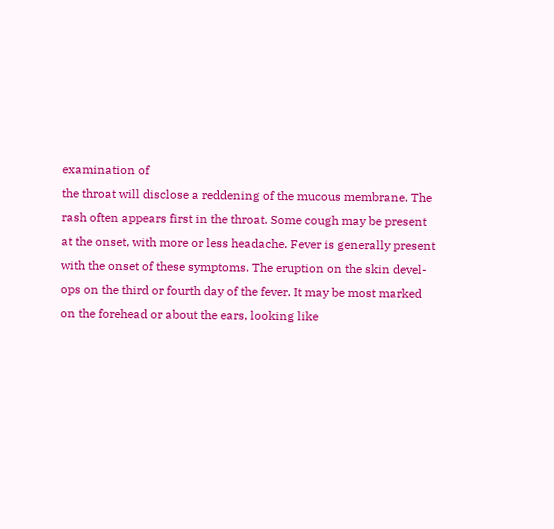examination of
the throat will disclose a reddening of the mucous membrane. The
rash often appears first in the throat. Some cough may be present
at the onset, with more or less headache. Fever is generally present
with the onset of these symptoms. The eruption on the skin devel-
ops on the third or fourth day of the fever. It may be most marked
on the forehead or about the ears, looking like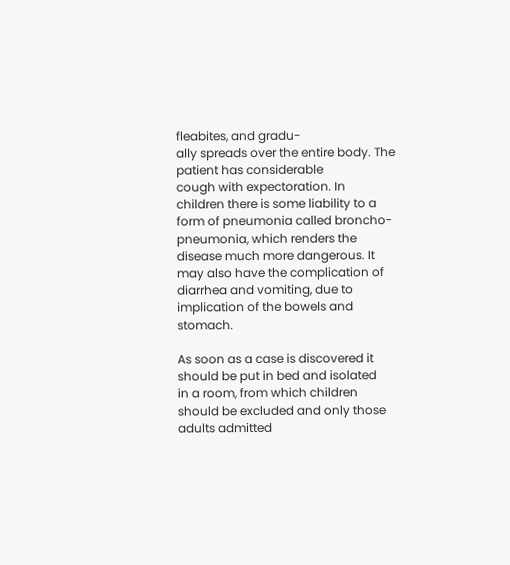fleabites, and gradu-
ally spreads over the entire body. The patient has considerable
cough with expectoration. In children there is some liability to a
form of pneumonia called broncho-pneumonia, which renders the
disease much more dangerous. It may also have the complication of
diarrhea and vomiting, due to implication of the bowels and stomach.

As soon as a case is discovered it should be put in bed and isolated
in a room, from which children should be excluded and only those
adults admitted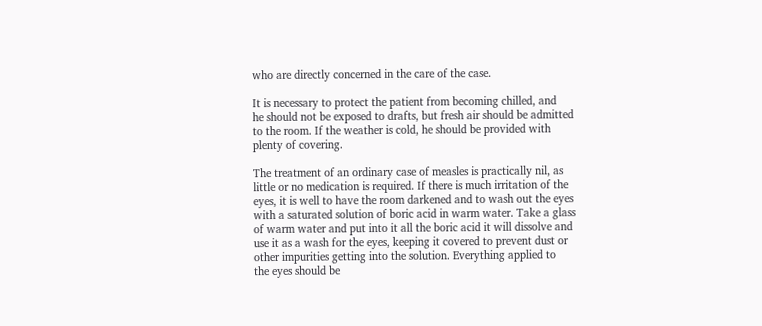who are directly concerned in the care of the case.

It is necessary to protect the patient from becoming chilled, and
he should not be exposed to drafts, but fresh air should be admitted
to the room. If the weather is cold, he should be provided with
plenty of covering.

The treatment of an ordinary case of measles is practically nil, as
little or no medication is required. If there is much irritation of the
eyes, it is well to have the room darkened and to wash out the eyes
with a saturated solution of boric acid in warm water. Take a glass
of warm water and put into it all the boric acid it will dissolve and
use it as a wash for the eyes, keeping it covered to prevent dust or
other impurities getting into the solution. Everything applied to
the eyes should be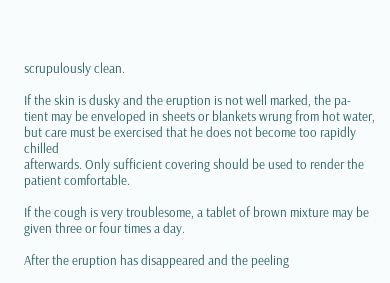scrupulously clean.

If the skin is dusky and the eruption is not well marked, the pa-
tient may be enveloped in sheets or blankets wrung from hot water,
but care must be exercised that he does not become too rapidly chilled
afterwards. Only sufficient covering should be used to render the
patient comfortable.

If the cough is very troublesome, a tablet of brown mixture may be
given three or four times a day.

After the eruption has disappeared and the peeling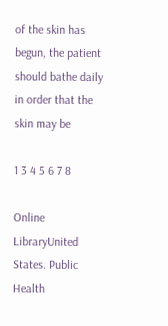of the skin has
begun, the patient should bathe daily in order that the skin may be

1 3 4 5 6 7 8

Online LibraryUnited States. Public Health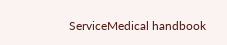ServiceMedical handbook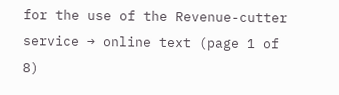for the use of the Revenue-cutter service → online text (page 1 of 8)